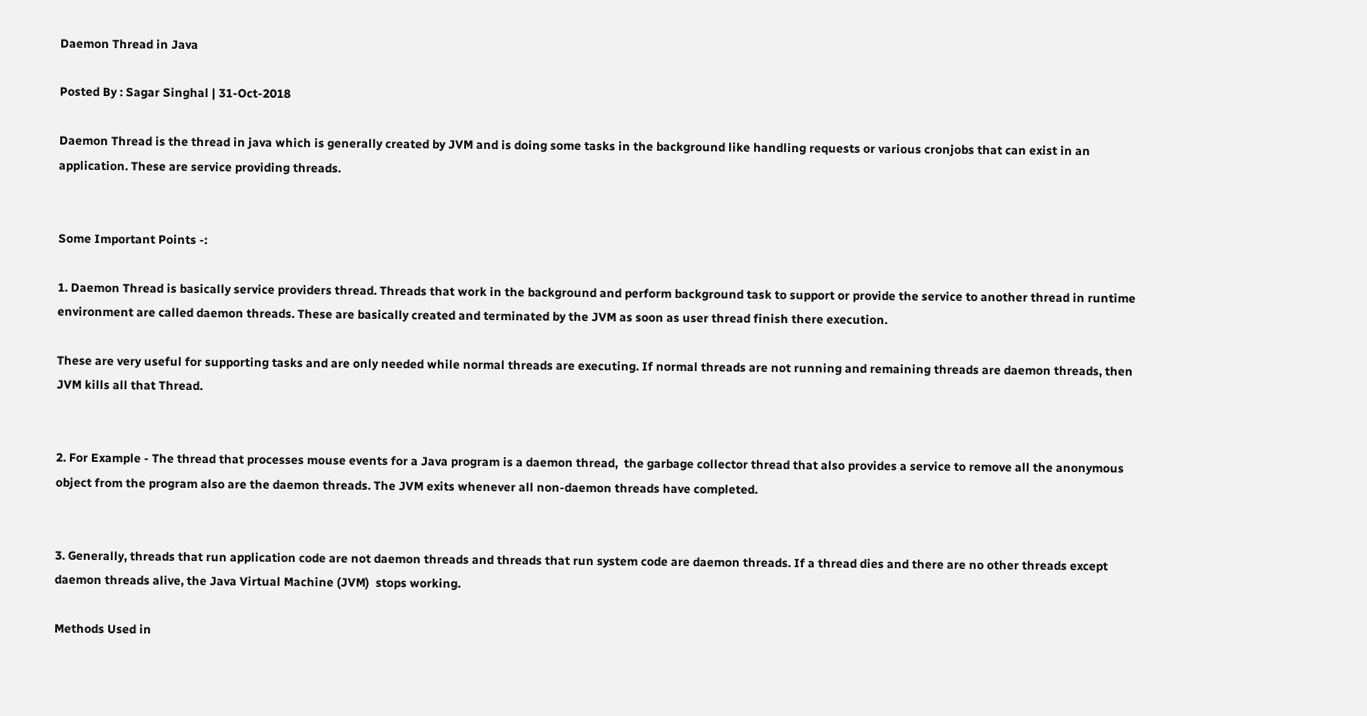Daemon Thread in Java

Posted By : Sagar Singhal | 31-Oct-2018

Daemon Thread is the thread in java which is generally created by JVM and is doing some tasks in the background like handling requests or various cronjobs that can exist in an application. These are service providing threads.


Some Important Points -:

1. Daemon Thread is basically service providers thread. Threads that work in the background and perform background task to support or provide the service to another thread in runtime environment are called daemon threads. These are basically created and terminated by the JVM as soon as user thread finish there execution.

These are very useful for supporting tasks and are only needed while normal threads are executing. If normal threads are not running and remaining threads are daemon threads, then JVM kills all that Thread.


2. For Example - The thread that processes mouse events for a Java program is a daemon thread,  the garbage collector thread that also provides a service to remove all the anonymous object from the program also are the daemon threads. The JVM exits whenever all non-daemon threads have completed.


3. Generally, threads that run application code are not daemon threads and threads that run system code are daemon threads. If a thread dies and there are no other threads except daemon threads alive, the Java Virtual Machine (JVM)  stops working.

Methods Used in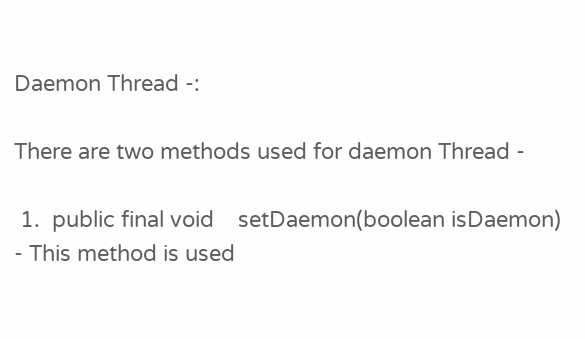Daemon Thread -:

There are two methods used for daemon Thread -

 1.  public final void    setDaemon(boolean isDaemon) - This method is used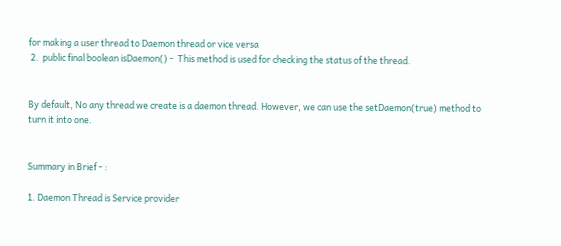for making a user thread to Daemon thread or vice versa
 2.  public final boolean isDaemon() -  This method is used for checking the status of the thread.


By default, No any thread we create is a daemon thread. However, we can use the setDaemon(true) method to turn it into one.


Summary in Brief - :

1. Daemon Thread is Service provider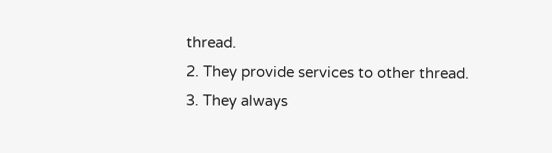thread.
2. They provide services to other thread.
3. They always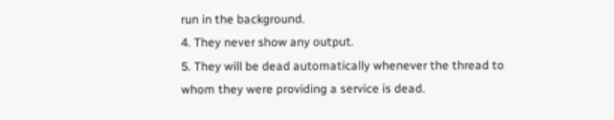run in the background.
4. They never show any output.
5. They will be dead automatically whenever the thread to whom they were providing a service is dead.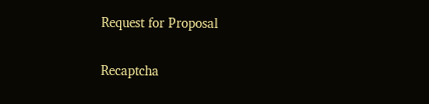Request for Proposal

Recaptcha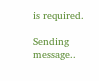is required.

Sending message..